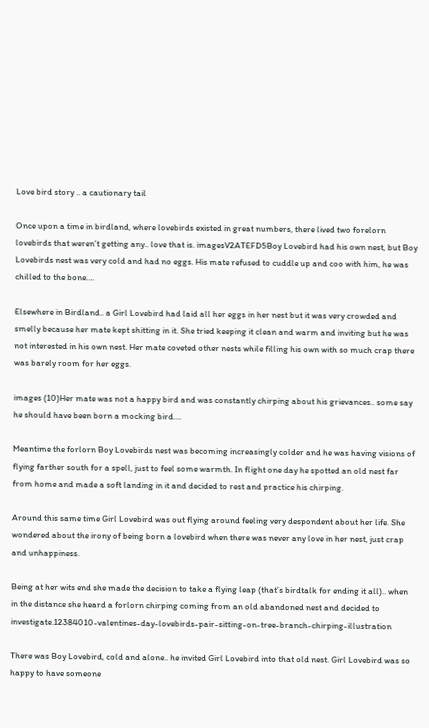Love bird story .. a cautionary tail

Once upon a time in birdland, where lovebirds existed in great numbers, there lived two forelorn lovebirds that weren’t getting any.. love that is. imagesV2ATEFD5Boy Lovebird had his own nest, but Boy Lovebirds nest was very cold and had no eggs. His mate refused to cuddle up and coo with him, he was chilled to the bone….

Elsewhere in Birdland.. a Girl Lovebird had laid all her eggs in her nest but it was very crowded and smelly because her mate kept shitting in it. She tried keeping it clean and warm and inviting but he was not interested in his own nest. Her mate coveted other nests while filling his own with so much crap there was barely room for her eggs.

images (10)Her mate was not a happy bird and was constantly chirping about his grievances.. some say he should have been born a mocking bird….

Meantime the forlorn Boy Lovebirds nest was becoming increasingly colder and he was having visions of flying farther south for a spell, just to feel some warmth. In flight one day he spotted an old nest far from home and made a soft landing in it and decided to rest and practice his chirping.

Around this same time Girl Lovebird was out flying around feeling very despondent about her life. She wondered about the irony of being born a lovebird when there was never any love in her nest, just crap and unhappiness.

Being at her wits end she made the decision to take a flying leap (that’s birdtalk for ending it all).. when in the distance she heard a forlorn chirping coming from an old abandoned nest and decided to investigate.12384010-valentines-day-lovebirds-pair-sitting-on-tree-branch-chirping-illustration

There was Boy Lovebird, cold and alone.. he invited Girl Lovebird into that old nest. Girl Lovebird was so happy to have someone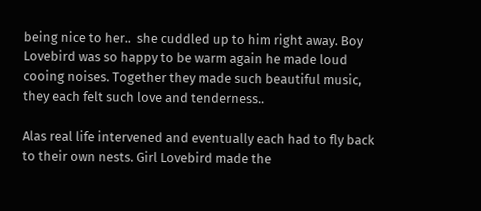being nice to her..  she cuddled up to him right away. Boy Lovebird was so happy to be warm again he made loud cooing noises. Together they made such beautiful music, they each felt such love and tenderness..

Alas real life intervened and eventually each had to fly back to their own nests. Girl Lovebird made the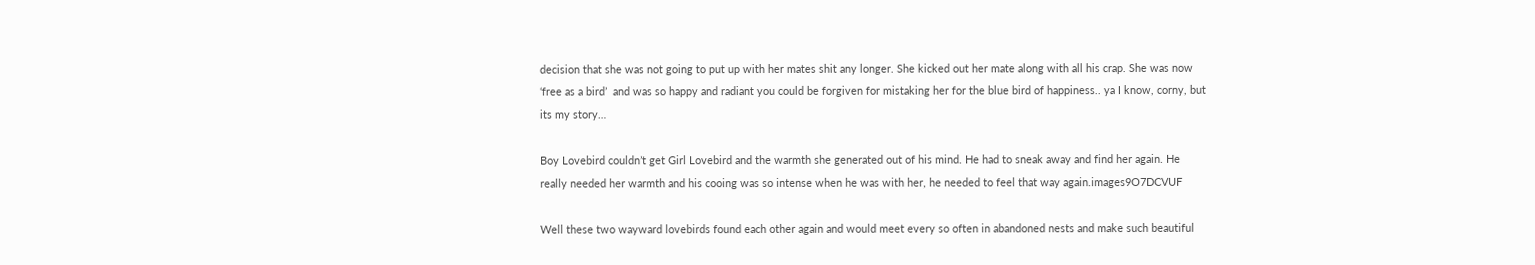decision that she was not going to put up with her mates shit any longer. She kicked out her mate along with all his crap. She was now ‘free as a bird’  and was so happy and radiant you could be forgiven for mistaking her for the blue bird of happiness.. ya I know, corny, but its my story…

Boy Lovebird couldn’t get Girl Lovebird and the warmth she generated out of his mind. He had to sneak away and find her again. He really needed her warmth and his cooing was so intense when he was with her, he needed to feel that way again.images9O7DCVUF

Well these two wayward lovebirds found each other again and would meet every so often in abandoned nests and make such beautiful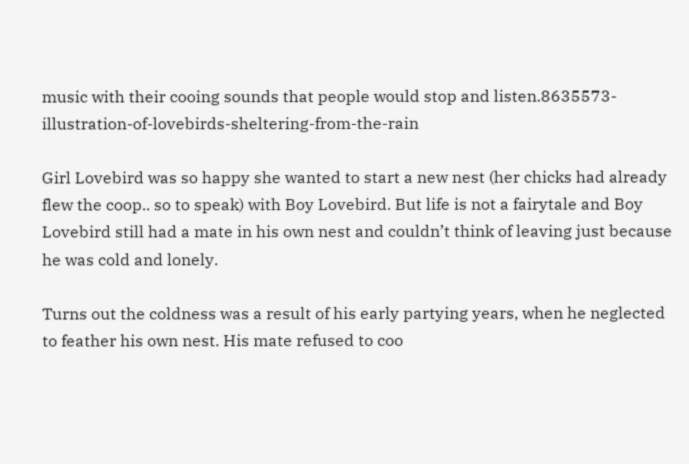music with their cooing sounds that people would stop and listen.8635573-illustration-of-lovebirds-sheltering-from-the-rain

Girl Lovebird was so happy she wanted to start a new nest (her chicks had already flew the coop.. so to speak) with Boy Lovebird. But life is not a fairytale and Boy Lovebird still had a mate in his own nest and couldn’t think of leaving just because he was cold and lonely.

Turns out the coldness was a result of his early partying years, when he neglected to feather his own nest. His mate refused to coo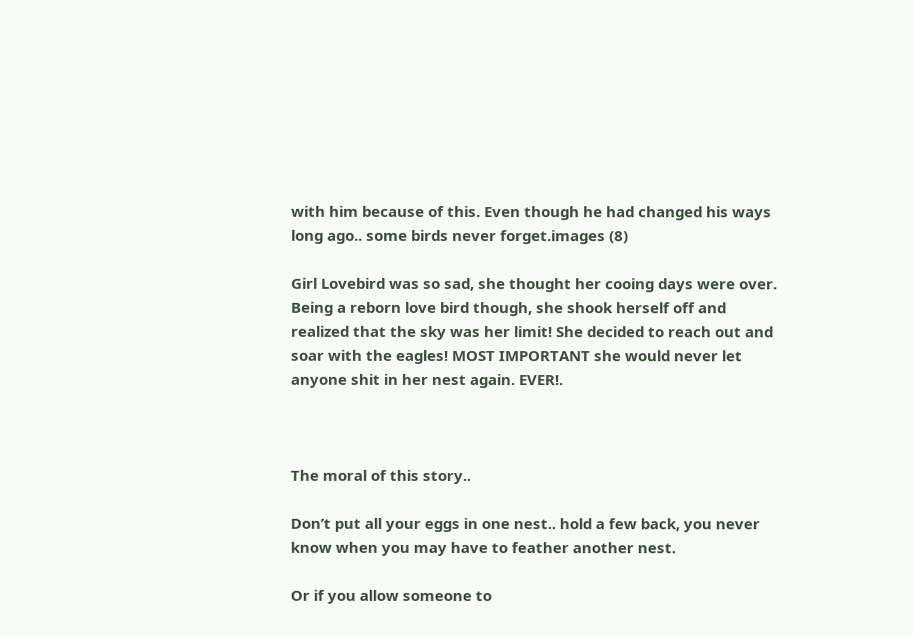with him because of this. Even though he had changed his ways long ago.. some birds never forget.images (8)

Girl Lovebird was so sad, she thought her cooing days were over. Being a reborn love bird though, she shook herself off and realized that the sky was her limit! She decided to reach out and soar with the eagles! MOST IMPORTANT she would never let anyone shit in her nest again. EVER!.



The moral of this story..

Don’t put all your eggs in one nest.. hold a few back, you never know when you may have to feather another nest.

Or if you allow someone to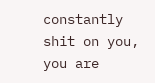constantly shit on you, you are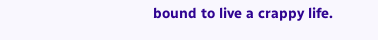bound to live a crappy life.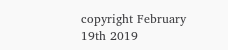copyright February 19th 2019